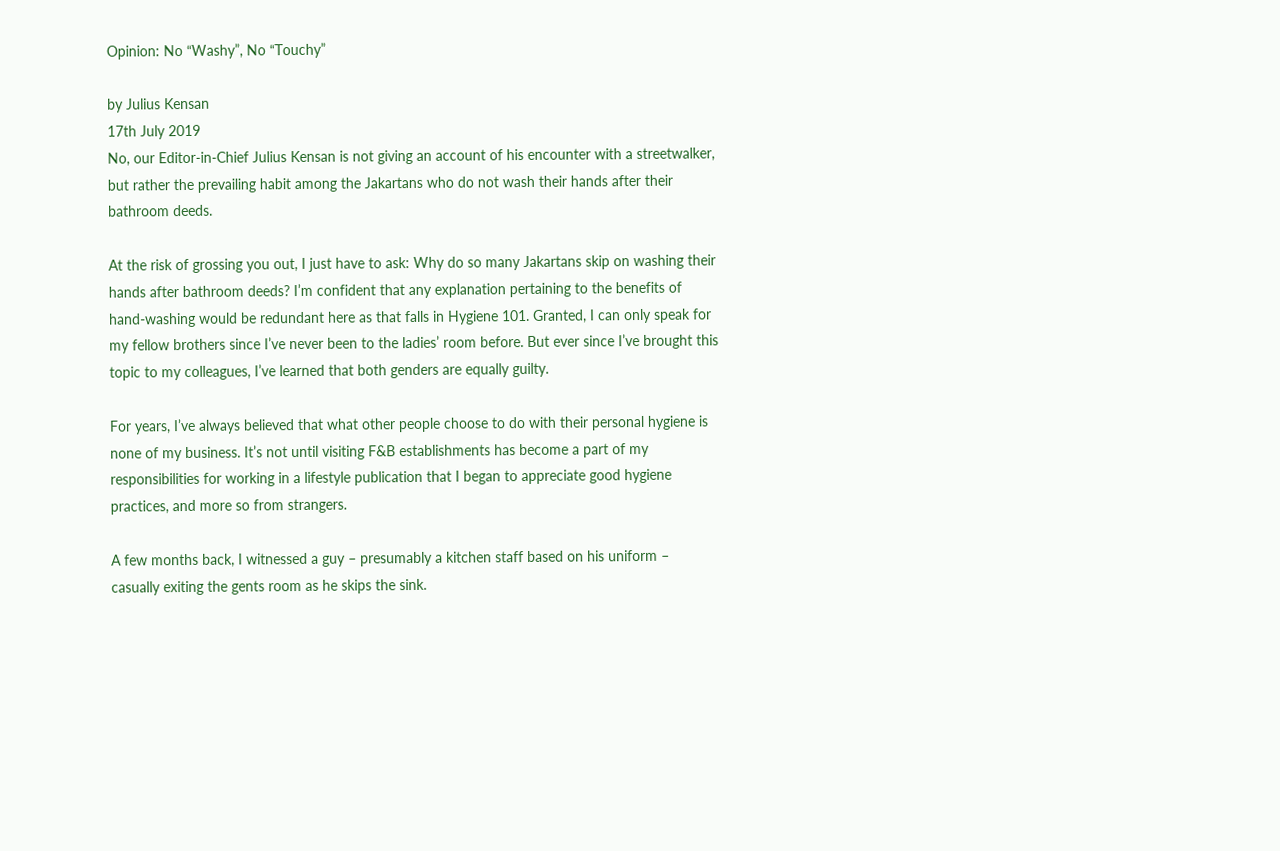Opinion: No “Washy”, No “Touchy”

by Julius Kensan
17th July 2019
No, our Editor-in-Chief Julius Kensan is not giving an account of his encounter with a streetwalker, but rather the prevailing habit among the Jakartans who do not wash their hands after their bathroom deeds.

At the risk of grossing you out, I just have to ask: Why do so many Jakartans skip on washing their hands after bathroom deeds? I’m confident that any explanation pertaining to the benefits of hand-washing would be redundant here as that falls in Hygiene 101. Granted, I can only speak for my fellow brothers since I’ve never been to the ladies’ room before. But ever since I’ve brought this topic to my colleagues, I’ve learned that both genders are equally guilty.

For years, I’ve always believed that what other people choose to do with their personal hygiene is none of my business. It’s not until visiting F&B establishments has become a part of my responsibilities for working in a lifestyle publication that I began to appreciate good hygiene practices, and more so from strangers.

A few months back, I witnessed a guy – presumably a kitchen staff based on his uniform – casually exiting the gents room as he skips the sink.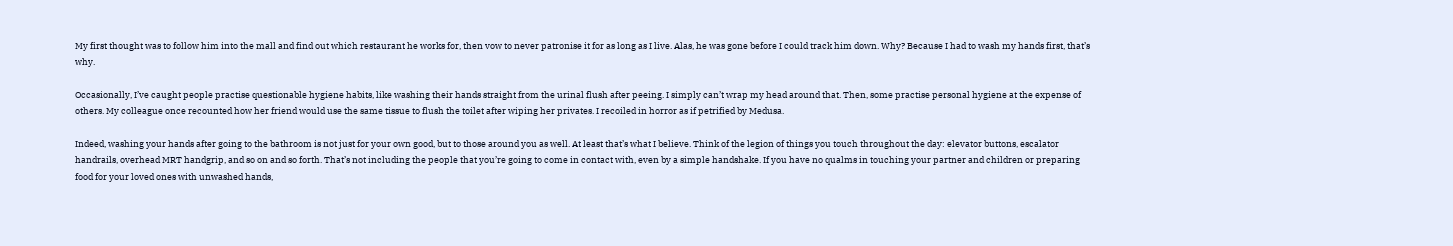My first thought was to follow him into the mall and find out which restaurant he works for, then vow to never patronise it for as long as I live. Alas, he was gone before I could track him down. Why? Because I had to wash my hands first, that’s why.

Occasionally, I’ve caught people practise questionable hygiene habits, like washing their hands straight from the urinal flush after peeing. I simply can’t wrap my head around that. Then, some practise personal hygiene at the expense of others. My colleague once recounted how her friend would use the same tissue to flush the toilet after wiping her privates. I recoiled in horror as if petrified by Medusa.

Indeed, washing your hands after going to the bathroom is not just for your own good, but to those around you as well. At least that’s what I believe. Think of the legion of things you touch throughout the day: elevator buttons, escalator handrails, overhead MRT handgrip, and so on and so forth. That’s not including the people that you’re going to come in contact with, even by a simple handshake. If you have no qualms in touching your partner and children or preparing food for your loved ones with unwashed hands,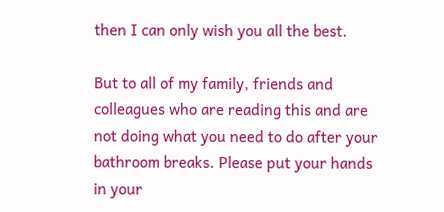then I can only wish you all the best.

But to all of my family, friends and colleagues who are reading this and are not doing what you need to do after your bathroom breaks. Please put your hands in your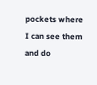pockets where I can see them and do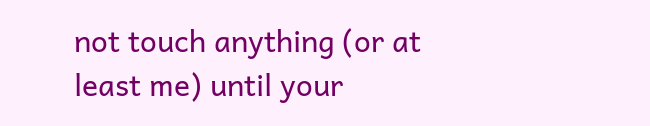not touch anything (or at least me) until your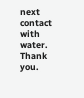next contact with water. Thank you.